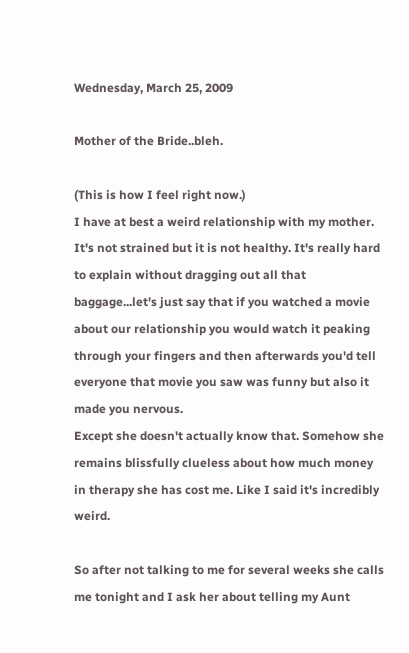Wednesday, March 25, 2009

Mother of the Bride..bleh.

(This is how I feel right now.)
I have at best a weird relationship with my mother. It's not strained but it is not healthy. It's really hard to explain without dragging out all that baggage...let's just say that if you watched a movie about our relationship you would watch it peaking through your fingers and then afterwards you'd tell everyone that movie you saw was funny but also it made you nervous.
Except she doesn't actually know that. Somehow she remains blissfully clueless about how much money in therapy she has cost me. Like I said it's incredibly weird.

So after not talking to me for several weeks she calls me tonight and I ask her about telling my Aunt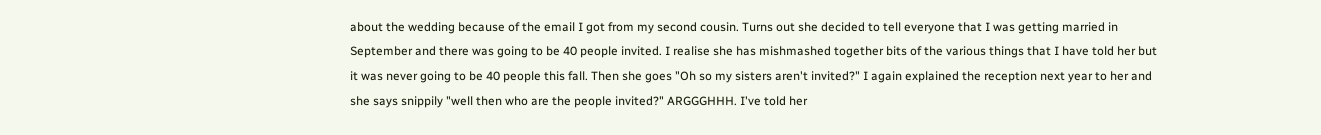about the wedding because of the email I got from my second cousin. Turns out she decided to tell everyone that I was getting married in September and there was going to be 40 people invited. I realise she has mishmashed together bits of the various things that I have told her but it was never going to be 40 people this fall. Then she goes "Oh so my sisters aren't invited?" I again explained the reception next year to her and she says snippily "well then who are the people invited?" ARGGGHHH. I've told her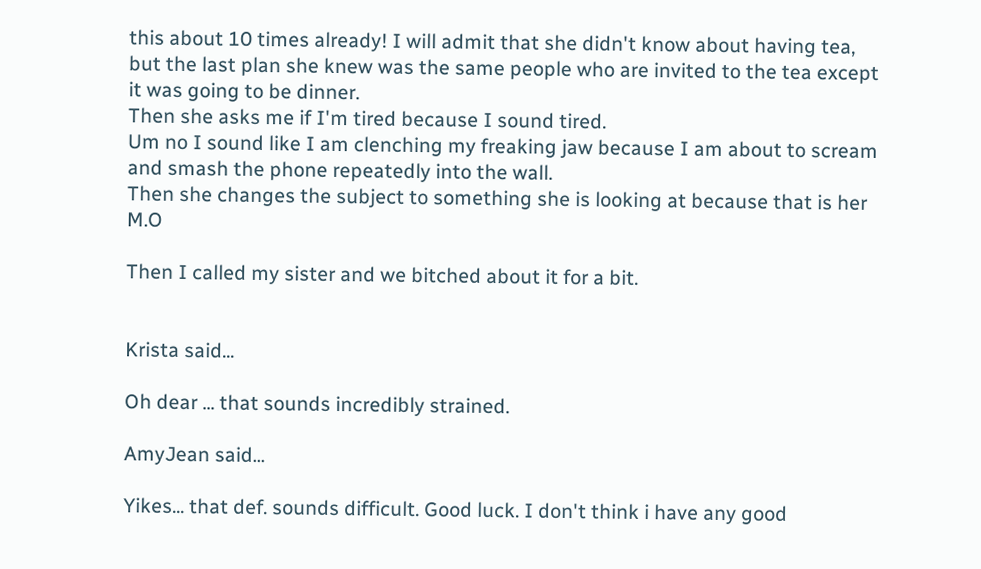this about 10 times already! I will admit that she didn't know about having tea, but the last plan she knew was the same people who are invited to the tea except it was going to be dinner.
Then she asks me if I'm tired because I sound tired.
Um no I sound like I am clenching my freaking jaw because I am about to scream and smash the phone repeatedly into the wall.
Then she changes the subject to something she is looking at because that is her M.O

Then I called my sister and we bitched about it for a bit.


Krista said...

Oh dear ... that sounds incredibly strained.

AmyJean said...

Yikes... that def. sounds difficult. Good luck. I don't think i have any good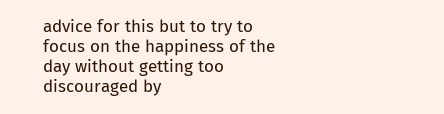advice for this but to try to focus on the happiness of the day without getting too discouraged by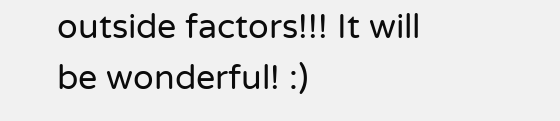outside factors!!! It will be wonderful! :)